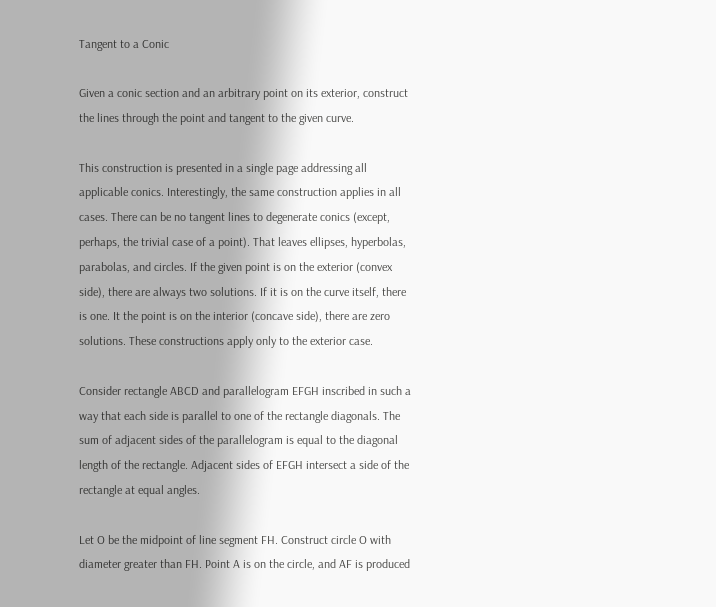Tangent to a Conic

Given a conic section and an arbitrary point on its exterior, construct the lines through the point and tangent to the given curve.

This construction is presented in a single page addressing all applicable conics. Interestingly, the same construction applies in all cases. There can be no tangent lines to degenerate conics (except, perhaps, the trivial case of a point). That leaves ellipses, hyperbolas, parabolas, and circles. If the given point is on the exterior (convex side), there are always two solutions. If it is on the curve itself, there is one. It the point is on the interior (concave side), there are zero solutions. These constructions apply only to the exterior case.

Consider rectangle ABCD and parallelogram EFGH inscribed in such a way that each side is parallel to one of the rectangle diagonals. The sum of adjacent sides of the parallelogram is equal to the diagonal length of the rectangle. Adjacent sides of EFGH intersect a side of the rectangle at equal angles.

Let O be the midpoint of line segment FH. Construct circle O with diameter greater than FH. Point A is on the circle, and AF is produced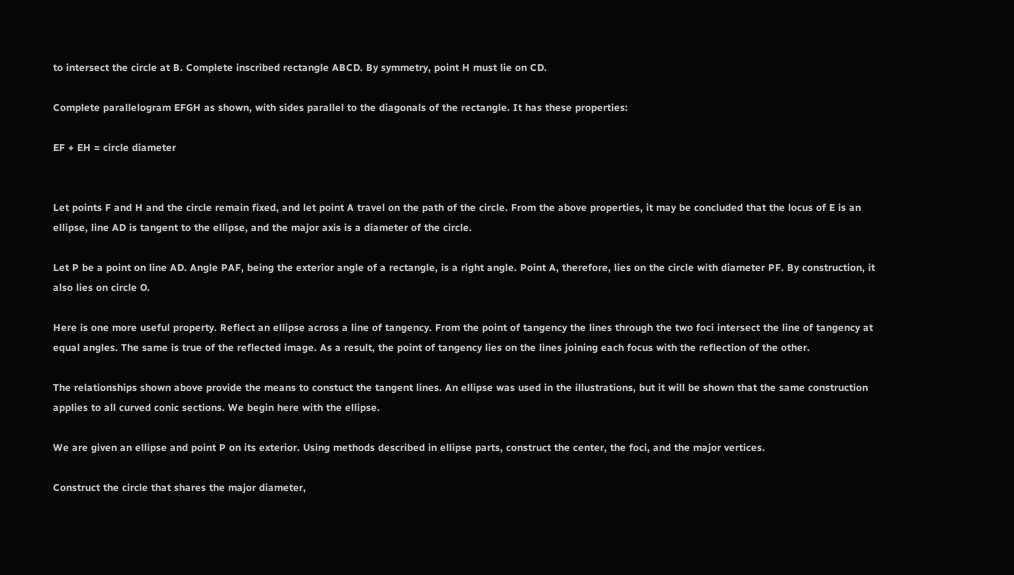to intersect the circle at B. Complete inscribed rectangle ABCD. By symmetry, point H must lie on CD.

Complete parallelogram EFGH as shown, with sides parallel to the diagonals of the rectangle. It has these properties:

EF + EH = circle diameter


Let points F and H and the circle remain fixed, and let point A travel on the path of the circle. From the above properties, it may be concluded that the locus of E is an ellipse, line AD is tangent to the ellipse, and the major axis is a diameter of the circle.

Let P be a point on line AD. Angle PAF, being the exterior angle of a rectangle, is a right angle. Point A, therefore, lies on the circle with diameter PF. By construction, it also lies on circle O.

Here is one more useful property. Reflect an ellipse across a line of tangency. From the point of tangency the lines through the two foci intersect the line of tangency at equal angles. The same is true of the reflected image. As a result, the point of tangency lies on the lines joining each focus with the reflection of the other.

The relationships shown above provide the means to constuct the tangent lines. An ellipse was used in the illustrations, but it will be shown that the same construction applies to all curved conic sections. We begin here with the ellipse.

We are given an ellipse and point P on its exterior. Using methods described in ellipse parts, construct the center, the foci, and the major vertices.

Construct the circle that shares the major diameter,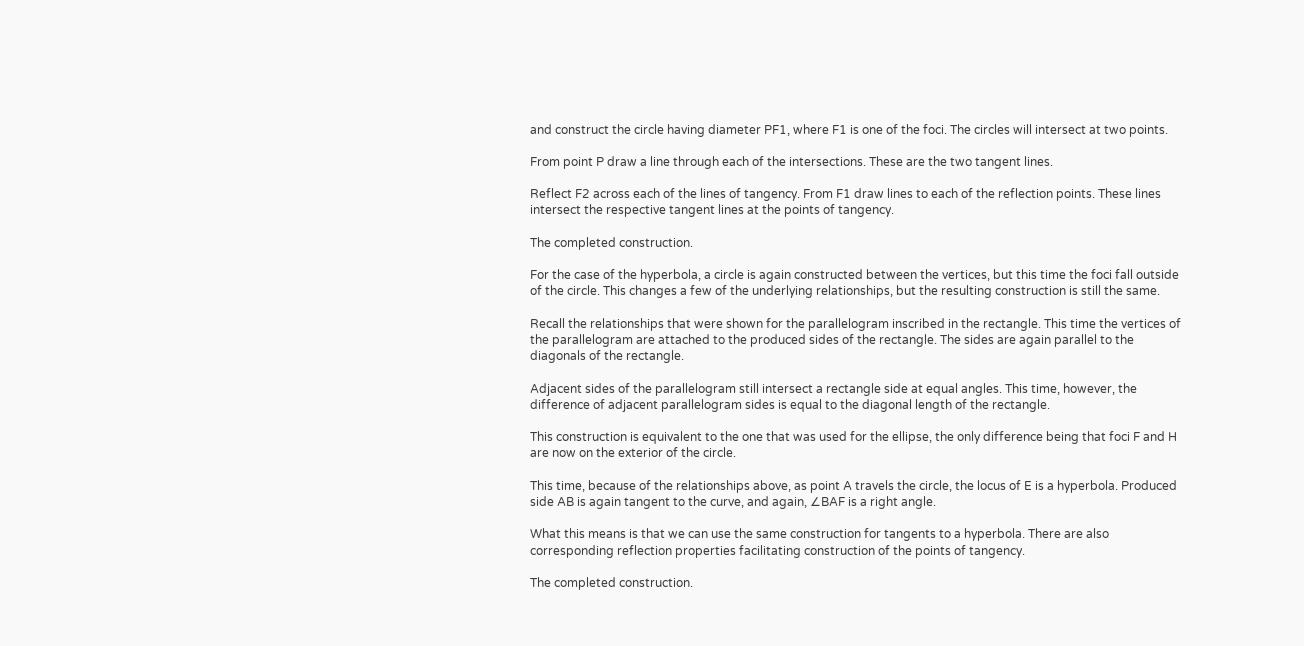and construct the circle having diameter PF1, where F1 is one of the foci. The circles will intersect at two points.

From point P draw a line through each of the intersections. These are the two tangent lines.

Reflect F2 across each of the lines of tangency. From F1 draw lines to each of the reflection points. These lines intersect the respective tangent lines at the points of tangency.

The completed construction.

For the case of the hyperbola, a circle is again constructed between the vertices, but this time the foci fall outside of the circle. This changes a few of the underlying relationships, but the resulting construction is still the same.

Recall the relationships that were shown for the parallelogram inscribed in the rectangle. This time the vertices of the parallelogram are attached to the produced sides of the rectangle. The sides are again parallel to the diagonals of the rectangle.

Adjacent sides of the parallelogram still intersect a rectangle side at equal angles. This time, however, the difference of adjacent parallelogram sides is equal to the diagonal length of the rectangle.

This construction is equivalent to the one that was used for the ellipse, the only difference being that foci F and H are now on the exterior of the circle.

This time, because of the relationships above, as point A travels the circle, the locus of E is a hyperbola. Produced side AB is again tangent to the curve, and again, ∠BAF is a right angle.

What this means is that we can use the same construction for tangents to a hyperbola. There are also corresponding reflection properties facilitating construction of the points of tangency.

The completed construction.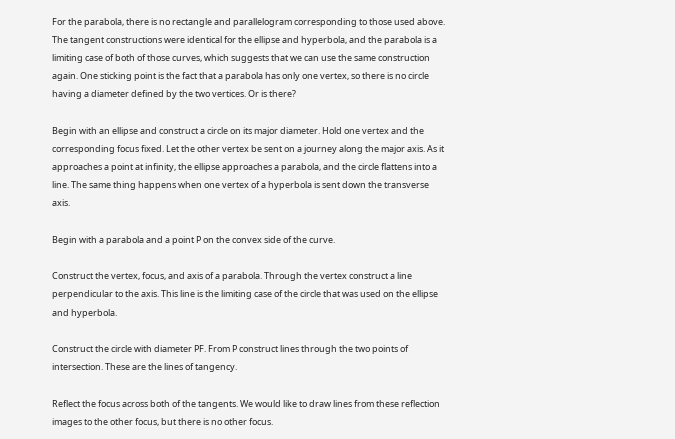For the parabola, there is no rectangle and parallelogram corresponding to those used above. The tangent constructions were identical for the ellipse and hyperbola, and the parabola is a limiting case of both of those curves, which suggests that we can use the same construction again. One sticking point is the fact that a parabola has only one vertex, so there is no circle having a diameter defined by the two vertices. Or is there?

Begin with an ellipse and construct a circle on its major diameter. Hold one vertex and the corresponding focus fixed. Let the other vertex be sent on a journey along the major axis. As it approaches a point at infinity, the ellipse approaches a parabola, and the circle flattens into a line. The same thing happens when one vertex of a hyperbola is sent down the transverse axis.

Begin with a parabola and a point P on the convex side of the curve.

Construct the vertex, focus, and axis of a parabola. Through the vertex construct a line perpendicular to the axis. This line is the limiting case of the circle that was used on the ellipse and hyperbola.

Construct the circle with diameter PF. From P construct lines through the two points of intersection. These are the lines of tangency.

Reflect the focus across both of the tangents. We would like to draw lines from these reflection images to the other focus, but there is no other focus.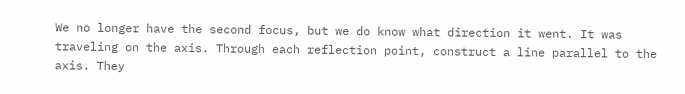We no longer have the second focus, but we do know what direction it went. It was traveling on the axis. Through each reflection point, construct a line parallel to the axis. They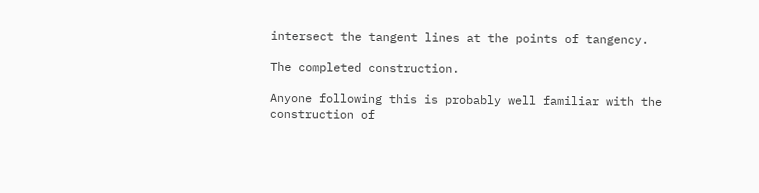intersect the tangent lines at the points of tangency.

The completed construction.

Anyone following this is probably well familiar with the construction of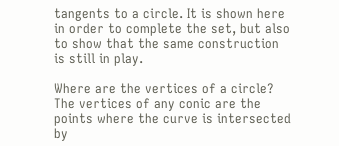tangents to a circle. It is shown here in order to complete the set, but also to show that the same construction is still in play.

Where are the vertices of a circle? The vertices of any conic are the points where the curve is intersected by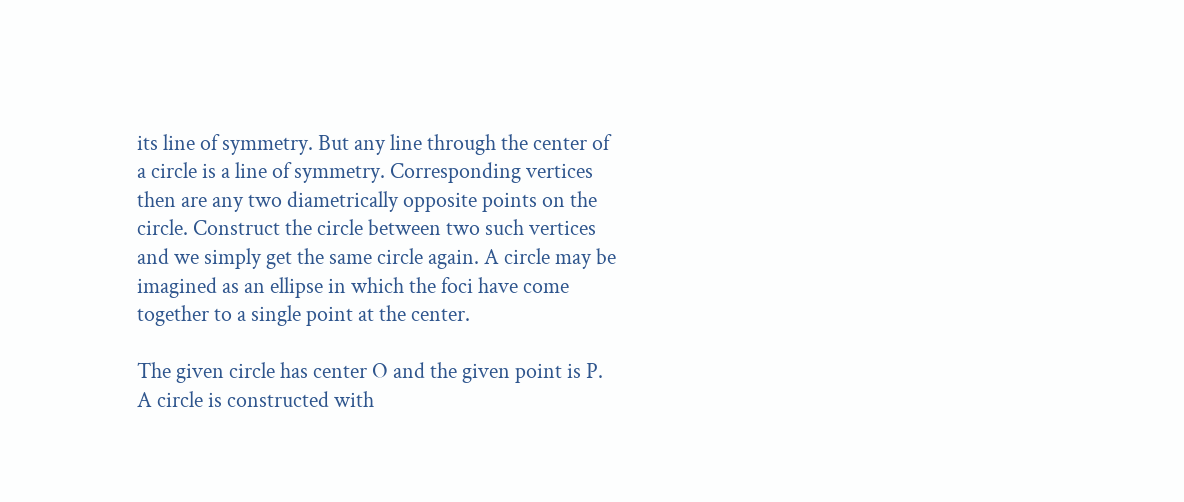its line of symmetry. But any line through the center of a circle is a line of symmetry. Corresponding vertices then are any two diametrically opposite points on the circle. Construct the circle between two such vertices and we simply get the same circle again. A circle may be imagined as an ellipse in which the foci have come together to a single point at the center.

The given circle has center O and the given point is P. A circle is constructed with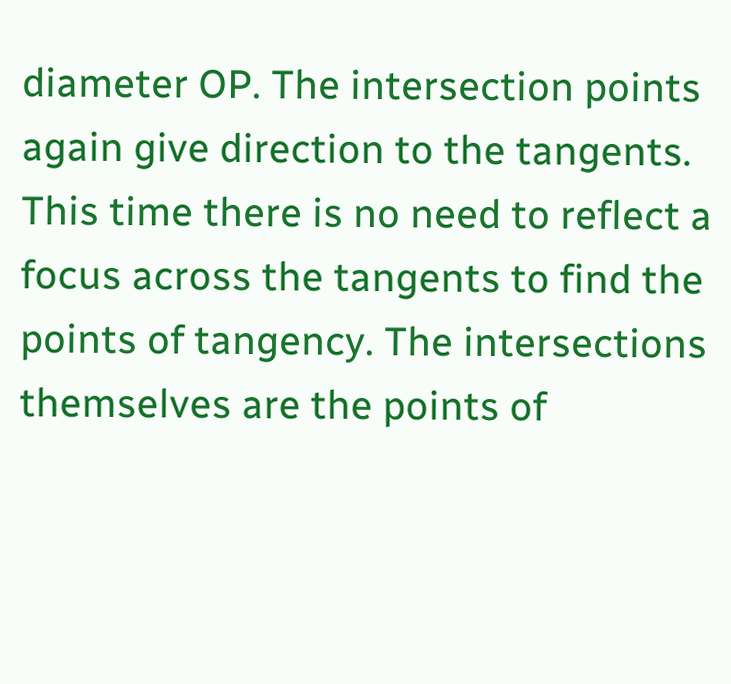diameter OP. The intersection points again give direction to the tangents. This time there is no need to reflect a focus across the tangents to find the points of tangency. The intersections themselves are the points of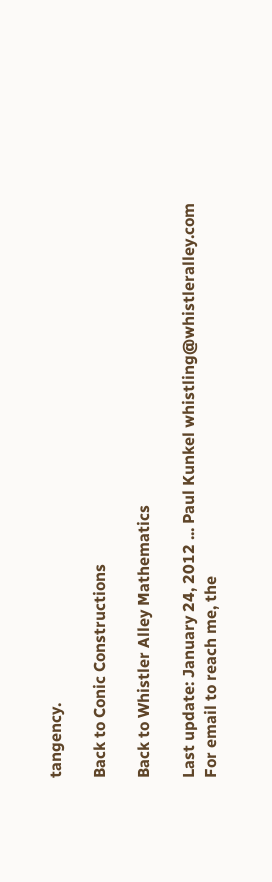tangency.

Back to Conic Constructions

Back to Whistler Alley Mathematics

Last update: January 24, 2012 ... Paul Kunkel whistling@whistleralley.com
For email to reach me, the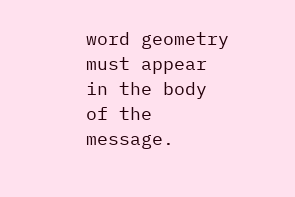word geometry must appear in the body of the message.